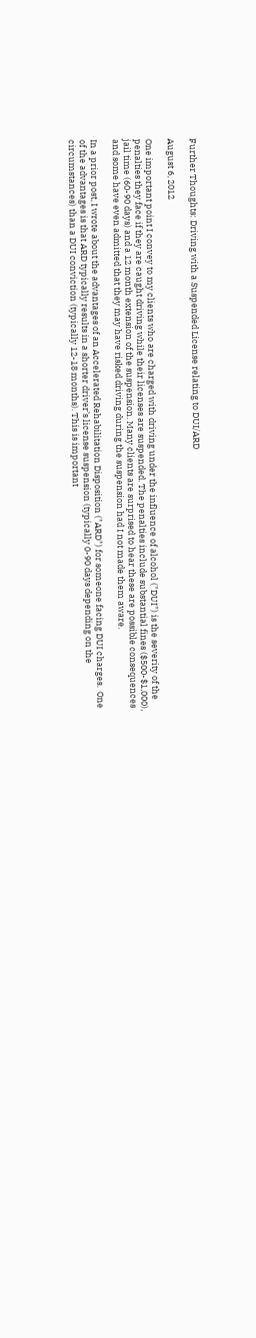Further Thoughts: Driving with a Suspended License relating to DUI/ARD

August 6, 2012

One important point I convey to my clients who are charged with driving under the influence of alcohol ("DUI") is the severity of the penalties they face if they are caught driving while their licenses are suspended. The penalties include substantial fines ($500-$1,000), jail time (60-90 days) and a 12 month extension of the suspension. Many clients are surprised to hear these are possible consequences and some have even admitted that they may have risked driving during the suspension had I not made them aware.

In a prior post, I wrote about the advantages of an Accelerated Rehabilitation Disposition ("ARD") for someone facing DUI charges.  One of the advantages is that ARD typically results in a shorter driver’s license suspension (typically 0-90 days depending on the circumstances) than a DUI conviction (typically 12-18 months). This is important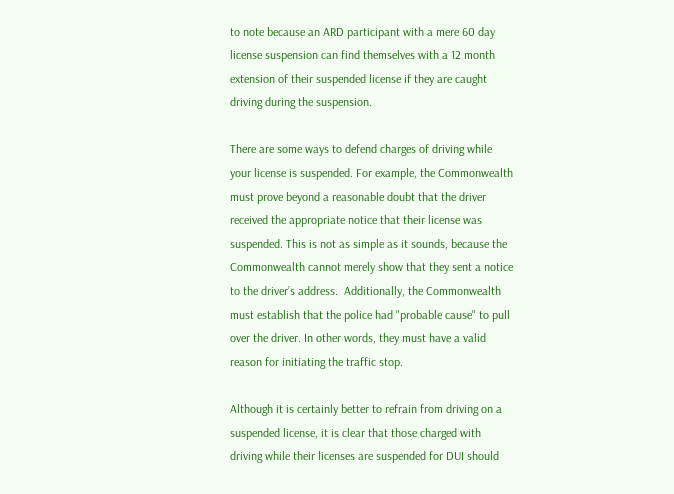to note because an ARD participant with a mere 60 day license suspension can find themselves with a 12 month extension of their suspended license if they are caught driving during the suspension.

There are some ways to defend charges of driving while your license is suspended. For example, the Commonwealth must prove beyond a reasonable doubt that the driver received the appropriate notice that their license was suspended. This is not as simple as it sounds, because the Commonwealth cannot merely show that they sent a notice to the driver’s address.  Additionally, the Commonwealth must establish that the police had "probable cause" to pull over the driver. In other words, they must have a valid reason for initiating the traffic stop.

Although it is certainly better to refrain from driving on a suspended license, it is clear that those charged with driving while their licenses are suspended for DUI should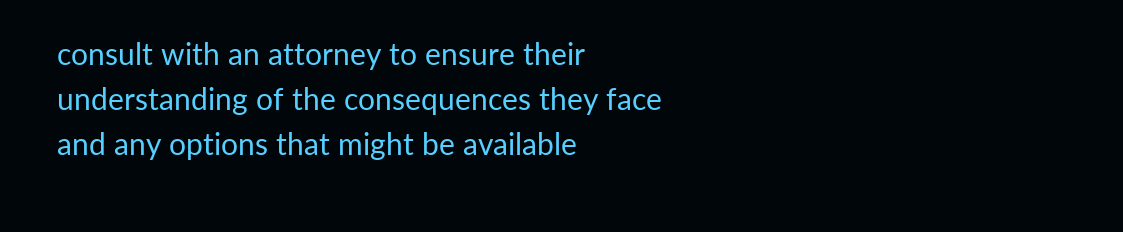consult with an attorney to ensure their understanding of the consequences they face and any options that might be available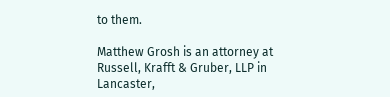to them.

Matthew Grosh is an attorney at Russell, Krafft & Gruber, LLP in Lancaster,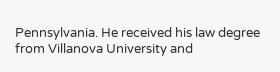Pennsylvania. He received his law degree from Villanova University and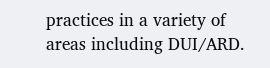practices in a variety of areas including DUI/ARD.